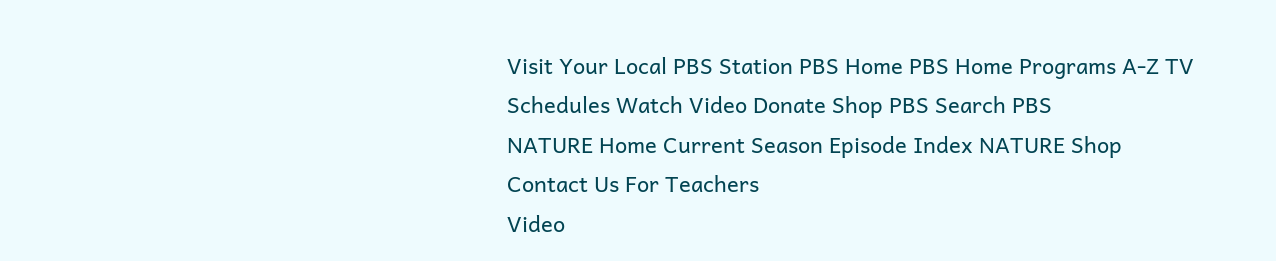Visit Your Local PBS Station PBS Home PBS Home Programs A-Z TV Schedules Watch Video Donate Shop PBS Search PBS
NATURE Home Current Season Episode Index NATURE Shop Contact Us For Teachers
Video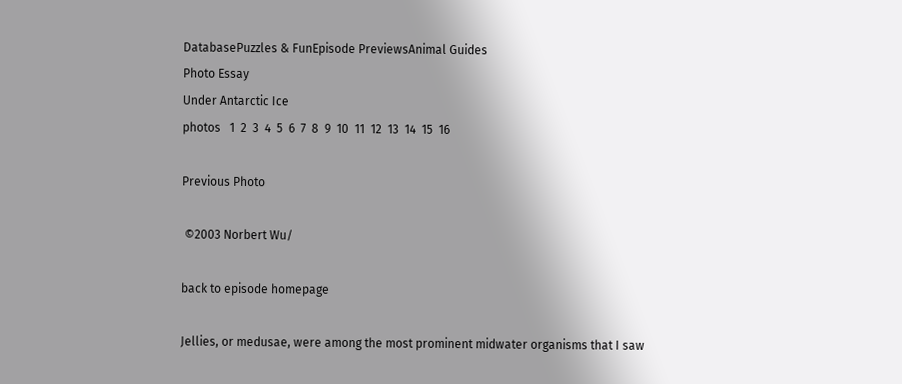DatabasePuzzles & FunEpisode PreviewsAnimal Guides
Photo Essay
Under Antarctic Ice
photos   1  2  3  4  5  6  7  8  9  10  11  12  13  14  15  16

Previous Photo

 ©2003 Norbert Wu/

back to episode homepage

Jellies, or medusae, were among the most prominent midwater organisms that I saw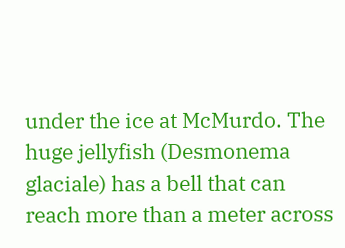under the ice at McMurdo. The huge jellyfish (Desmonema glaciale) has a bell that can reach more than a meter across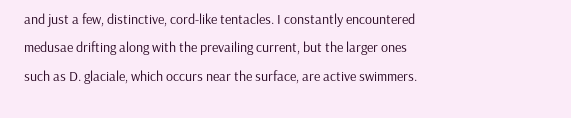and just a few, distinctive, cord-like tentacles. I constantly encountered medusae drifting along with the prevailing current, but the larger ones such as D. glaciale, which occurs near the surface, are active swimmers.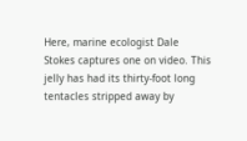Here, marine ecologist Dale Stokes captures one on video. This jelly has had its thirty-foot long tentacles stripped away by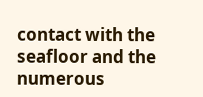contact with the seafloor and the numerous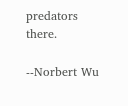predators there.

--Norbert Wu